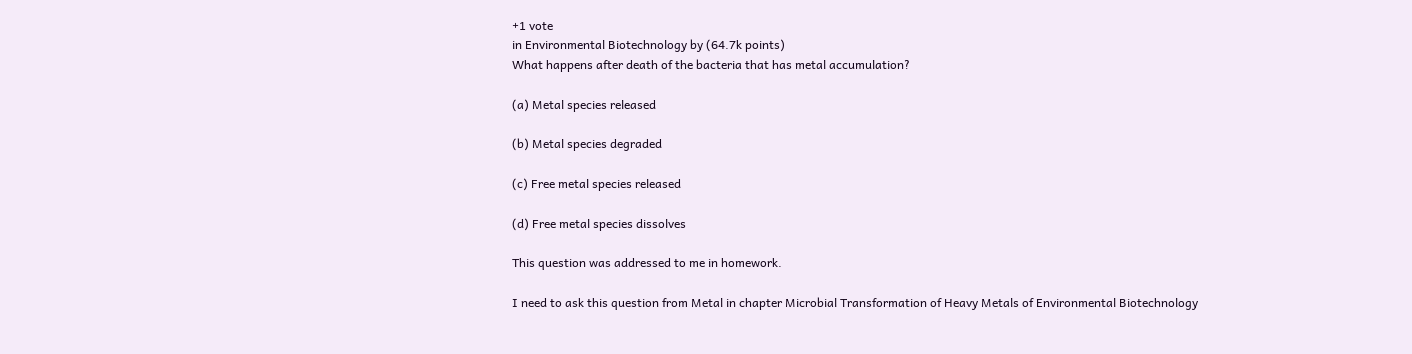+1 vote
in Environmental Biotechnology by (64.7k points)
What happens after death of the bacteria that has metal accumulation?

(a) Metal species released

(b) Metal species degraded

(c) Free metal species released

(d) Free metal species dissolves

This question was addressed to me in homework.

I need to ask this question from Metal in chapter Microbial Transformation of Heavy Metals of Environmental Biotechnology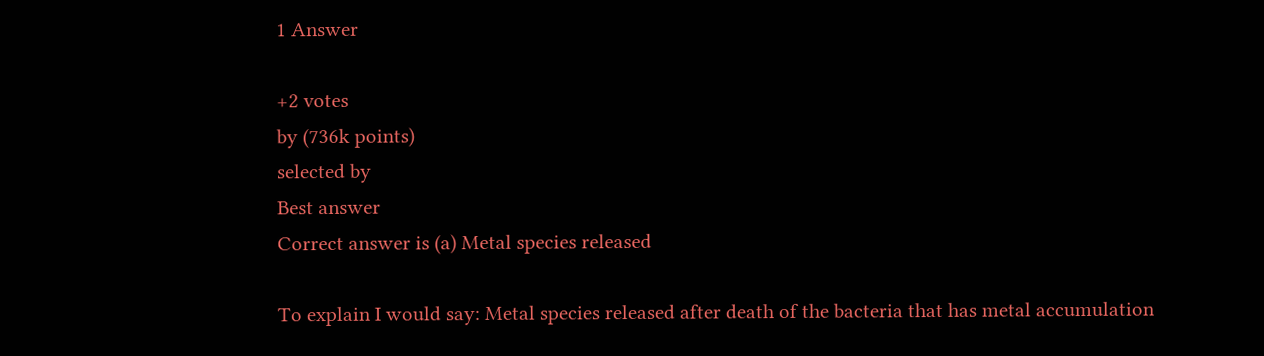1 Answer

+2 votes
by (736k points)
selected by
Best answer
Correct answer is (a) Metal species released

To explain I would say: Metal species released after death of the bacteria that has metal accumulation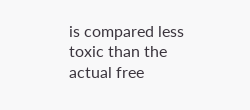is compared less toxic than the actual free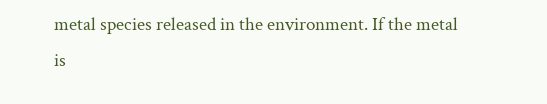metal species released in the environment. If the metal is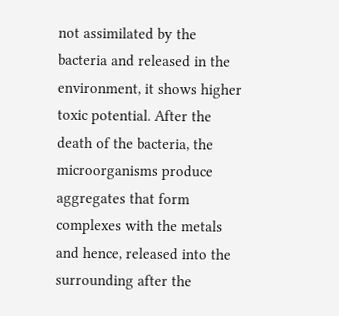not assimilated by the bacteria and released in the environment, it shows higher toxic potential. After the death of the bacteria, the microorganisms produce aggregates that form complexes with the metals and hence, released into the surrounding after the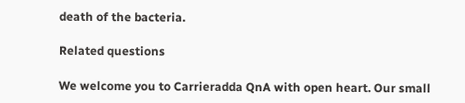death of the bacteria.

Related questions

We welcome you to Carrieradda QnA with open heart. Our small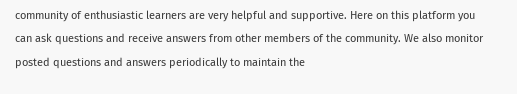community of enthusiastic learners are very helpful and supportive. Here on this platform you can ask questions and receive answers from other members of the community. We also monitor posted questions and answers periodically to maintain the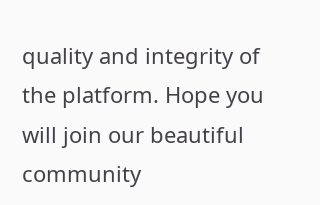quality and integrity of the platform. Hope you will join our beautiful community